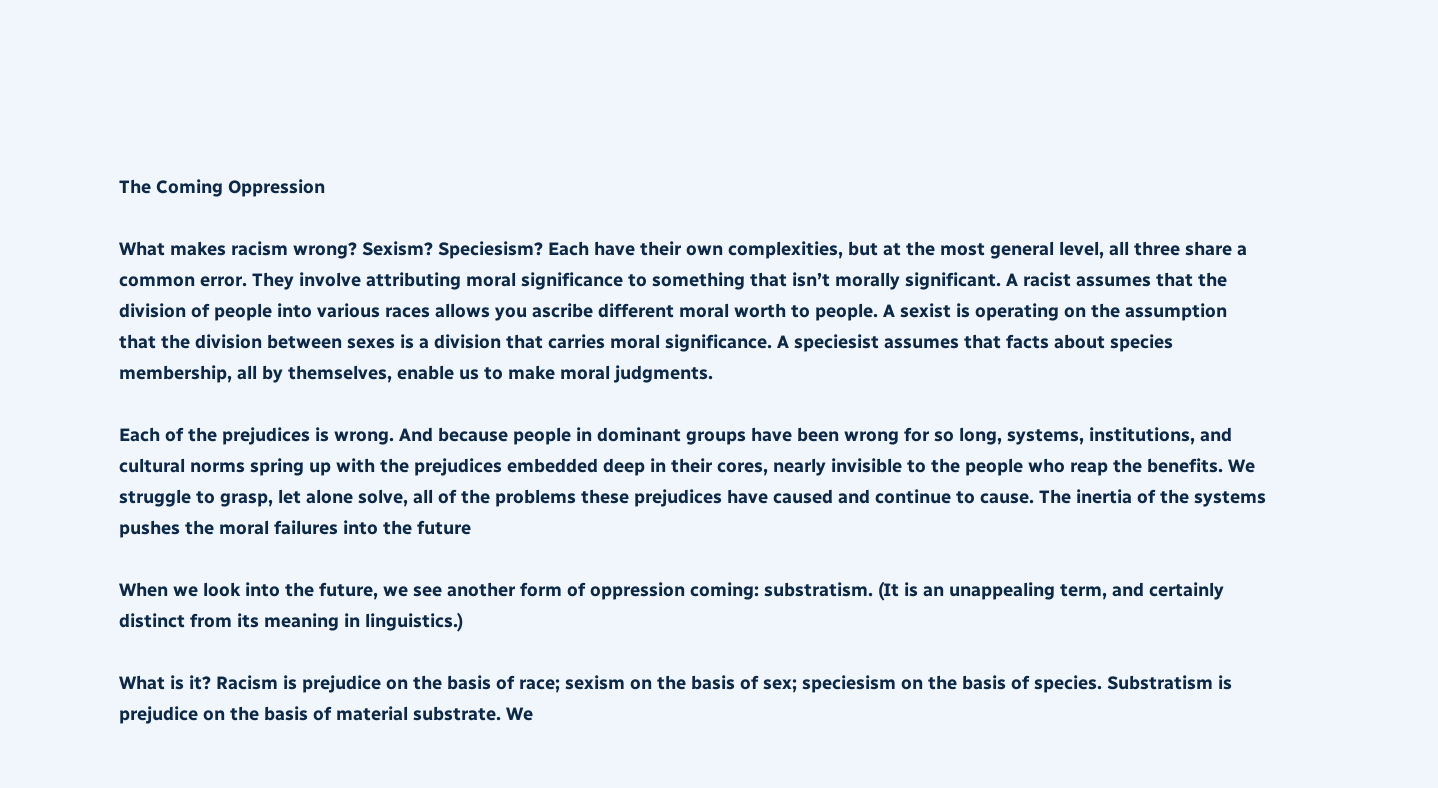The Coming Oppression

What makes racism wrong? Sexism? Speciesism? Each have their own complexities, but at the most general level, all three share a common error. They involve attributing moral significance to something that isn’t morally significant. A racist assumes that the division of people into various races allows you ascribe different moral worth to people. A sexist is operating on the assumption that the division between sexes is a division that carries moral significance. A speciesist assumes that facts about species membership, all by themselves, enable us to make moral judgments.

Each of the prejudices is wrong. And because people in dominant groups have been wrong for so long, systems, institutions, and cultural norms spring up with the prejudices embedded deep in their cores, nearly invisible to the people who reap the benefits. We struggle to grasp, let alone solve, all of the problems these prejudices have caused and continue to cause. The inertia of the systems pushes the moral failures into the future

When we look into the future, we see another form of oppression coming: substratism. (It is an unappealing term, and certainly distinct from its meaning in linguistics.)

What is it? Racism is prejudice on the basis of race; sexism on the basis of sex; speciesism on the basis of species. Substratism is prejudice on the basis of material substrate. We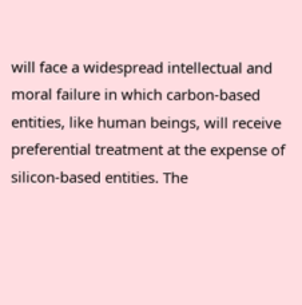will face a widespread intellectual and moral failure in which carbon-based entities, like human beings, will receive preferential treatment at the expense of silicon-based entities. The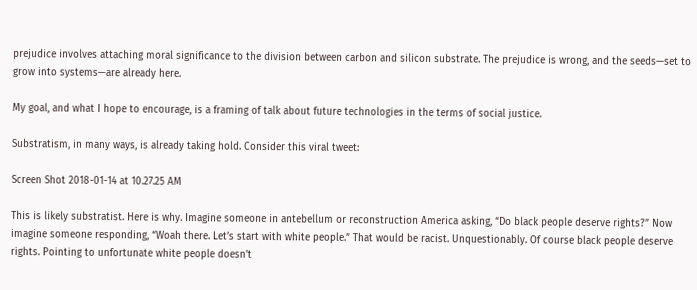prejudice involves attaching moral significance to the division between carbon and silicon substrate. The prejudice is wrong, and the seeds—set to grow into systems—are already here.

My goal, and what I hope to encourage, is a framing of talk about future technologies in the terms of social justice.

Substratism, in many ways, is already taking hold. Consider this viral tweet:

Screen Shot 2018-01-14 at 10.27.25 AM

This is likely substratist. Here is why. Imagine someone in antebellum or reconstruction America asking, “Do black people deserve rights?” Now imagine someone responding, “Woah there. Let’s start with white people.” That would be racist. Unquestionably. Of course black people deserve rights. Pointing to unfortunate white people doesn’t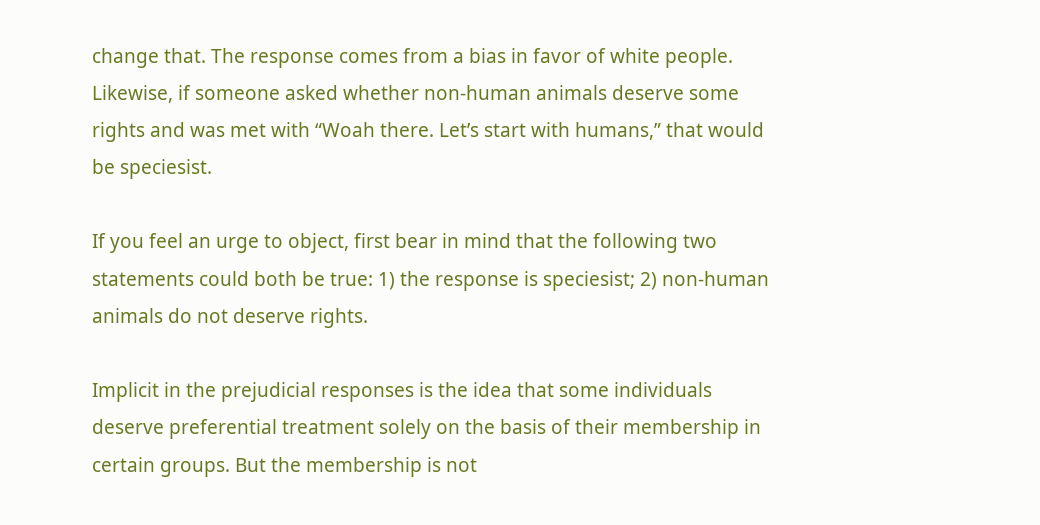change that. The response comes from a bias in favor of white people. Likewise, if someone asked whether non-human animals deserve some rights and was met with “Woah there. Let’s start with humans,” that would be speciesist.

If you feel an urge to object, first bear in mind that the following two statements could both be true: 1) the response is speciesist; 2) non-human animals do not deserve rights.

Implicit in the prejudicial responses is the idea that some individuals deserve preferential treatment solely on the basis of their membership in certain groups. But the membership is not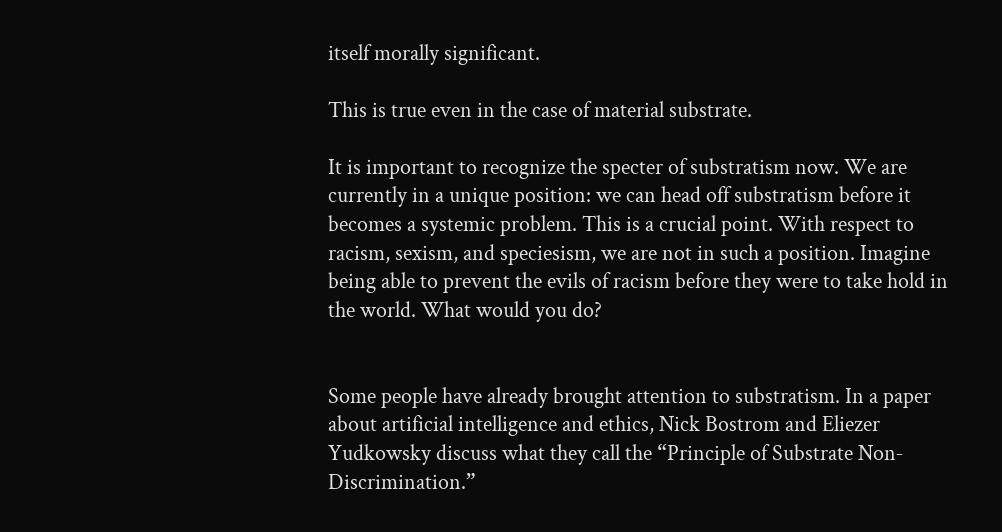itself morally significant.

This is true even in the case of material substrate.

It is important to recognize the specter of substratism now. We are currently in a unique position: we can head off substratism before it becomes a systemic problem. This is a crucial point. With respect to racism, sexism, and speciesism, we are not in such a position. Imagine being able to prevent the evils of racism before they were to take hold in the world. What would you do?


Some people have already brought attention to substratism. In a paper about artificial intelligence and ethics, Nick Bostrom and Eliezer Yudkowsky discuss what they call the “Principle of Substrate Non‐Discrimination.”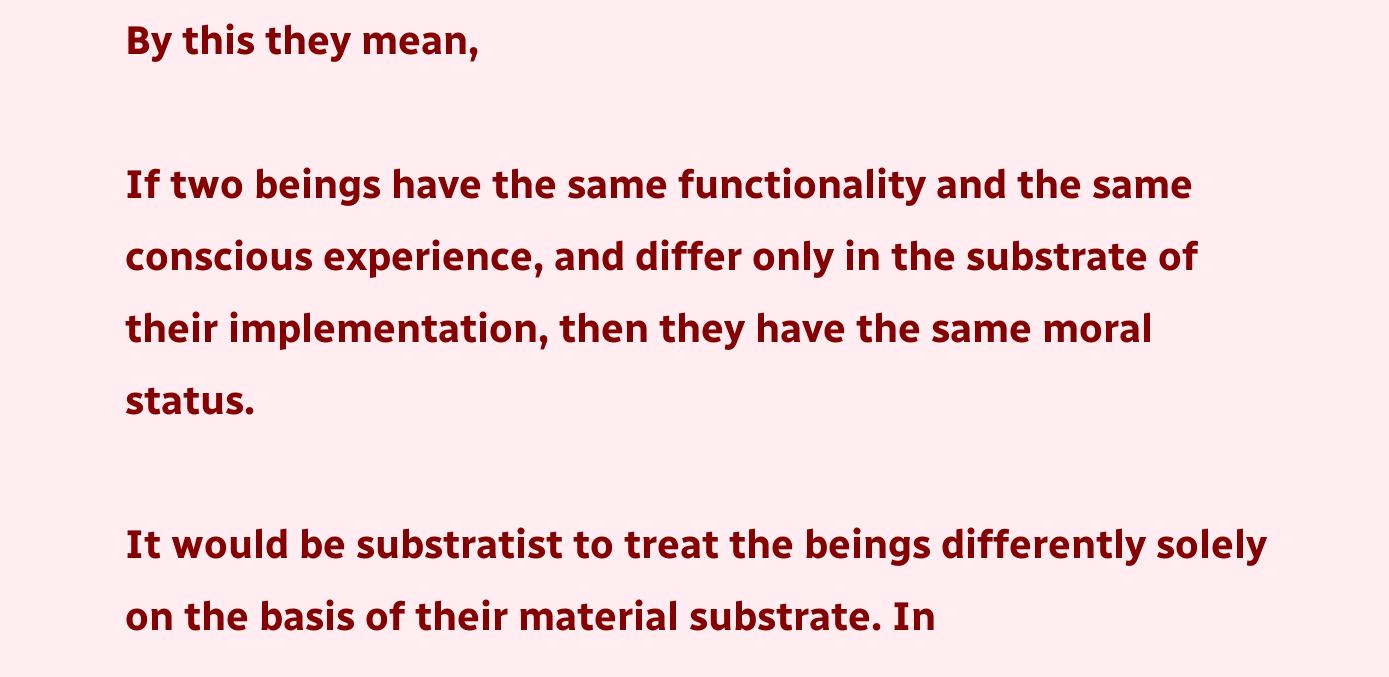By this they mean,

If two beings have the same functionality and the same conscious experience, and differ only in the substrate of their implementation, then they have the same moral status.

It would be substratist to treat the beings differently solely on the basis of their material substrate. In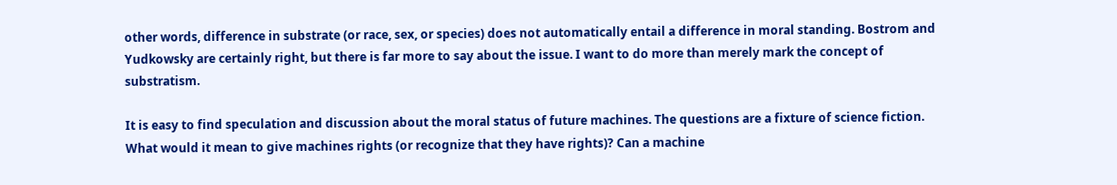other words, difference in substrate (or race, sex, or species) does not automatically entail a difference in moral standing. Bostrom and Yudkowsky are certainly right, but there is far more to say about the issue. I want to do more than merely mark the concept of substratism.

It is easy to find speculation and discussion about the moral status of future machines. The questions are a fixture of science fiction. What would it mean to give machines rights (or recognize that they have rights)? Can a machine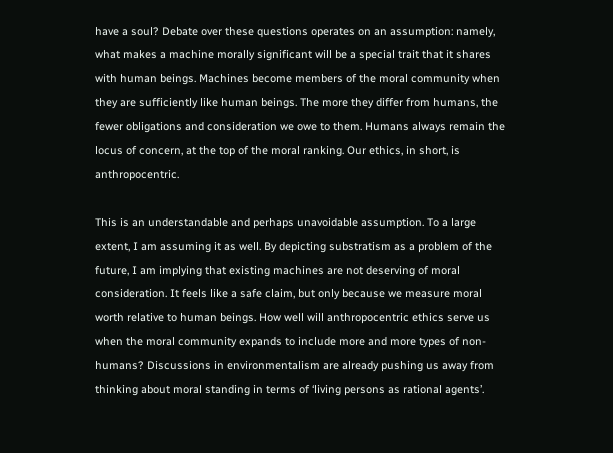have a soul? Debate over these questions operates on an assumption: namely, what makes a machine morally significant will be a special trait that it shares with human beings. Machines become members of the moral community when they are sufficiently like human beings. The more they differ from humans, the fewer obligations and consideration we owe to them. Humans always remain the locus of concern, at the top of the moral ranking. Our ethics, in short, is anthropocentric.

This is an understandable and perhaps unavoidable assumption. To a large extent, I am assuming it as well. By depicting substratism as a problem of the future, I am implying that existing machines are not deserving of moral consideration. It feels like a safe claim, but only because we measure moral worth relative to human beings. How well will anthropocentric ethics serve us when the moral community expands to include more and more types of non-humans? Discussions in environmentalism are already pushing us away from thinking about moral standing in terms of ‘living persons as rational agents’.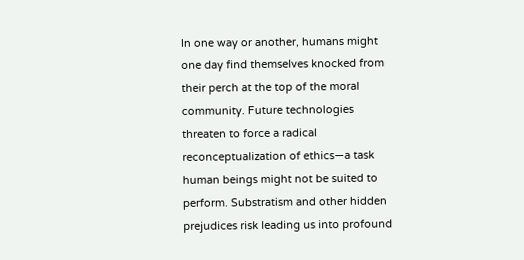In one way or another, humans might one day find themselves knocked from their perch at the top of the moral community. Future technologies threaten to force a radical reconceptualization of ethics—a task human beings might not be suited to perform. Substratism and other hidden prejudices risk leading us into profound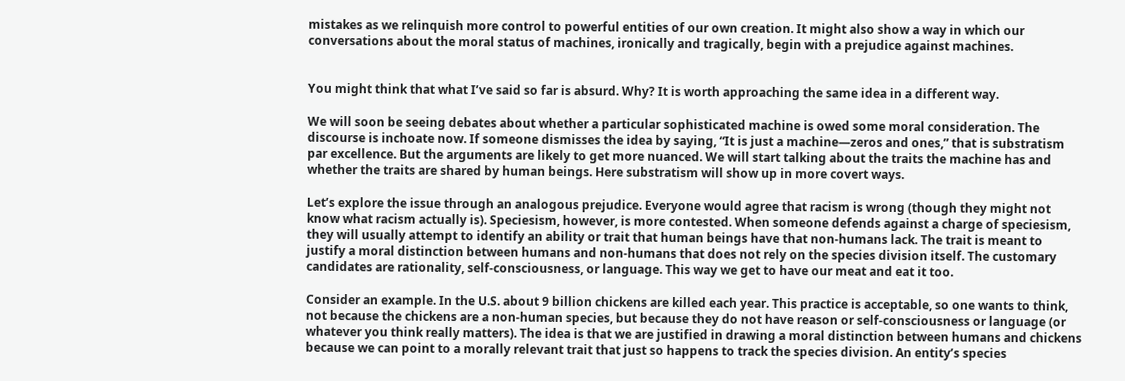mistakes as we relinquish more control to powerful entities of our own creation. It might also show a way in which our conversations about the moral status of machines, ironically and tragically, begin with a prejudice against machines.


You might think that what I’ve said so far is absurd. Why? It is worth approaching the same idea in a different way.

We will soon be seeing debates about whether a particular sophisticated machine is owed some moral consideration. The discourse is inchoate now. If someone dismisses the idea by saying, “It is just a machine—zeros and ones,” that is substratism par excellence. But the arguments are likely to get more nuanced. We will start talking about the traits the machine has and whether the traits are shared by human beings. Here substratism will show up in more covert ways.

Let’s explore the issue through an analogous prejudice. Everyone would agree that racism is wrong (though they might not know what racism actually is). Speciesism, however, is more contested. When someone defends against a charge of speciesism, they will usually attempt to identify an ability or trait that human beings have that non-humans lack. The trait is meant to justify a moral distinction between humans and non-humans that does not rely on the species division itself. The customary candidates are rationality, self-consciousness, or language. This way we get to have our meat and eat it too.

Consider an example. In the U.S. about 9 billion chickens are killed each year. This practice is acceptable, so one wants to think, not because the chickens are a non-human species, but because they do not have reason or self-consciousness or language (or whatever you think really matters). The idea is that we are justified in drawing a moral distinction between humans and chickens because we can point to a morally relevant trait that just so happens to track the species division. An entity’s species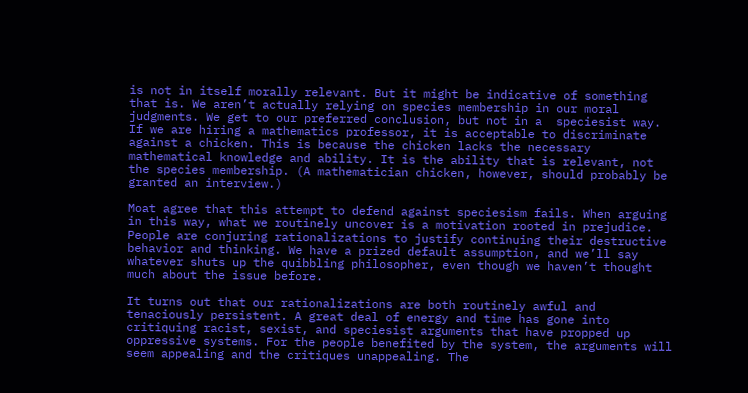is not in itself morally relevant. But it might be indicative of something that is. We aren’t actually relying on species membership in our moral judgments. We get to our preferred conclusion, but not in a  speciesist way. If we are hiring a mathematics professor, it is acceptable to discriminate against a chicken. This is because the chicken lacks the necessary mathematical knowledge and ability. It is the ability that is relevant, not the species membership. (A mathematician chicken, however, should probably be granted an interview.)

Moat agree that this attempt to defend against speciesism fails. When arguing in this way, what we routinely uncover is a motivation rooted in prejudice. People are conjuring rationalizations to justify continuing their destructive behavior and thinking. We have a prized default assumption, and we’ll say whatever shuts up the quibbling philosopher, even though we haven’t thought much about the issue before.

It turns out that our rationalizations are both routinely awful and tenaciously persistent. A great deal of energy and time has gone into critiquing racist, sexist, and speciesist arguments that have propped up oppressive systems. For the people benefited by the system, the arguments will seem appealing and the critiques unappealing. The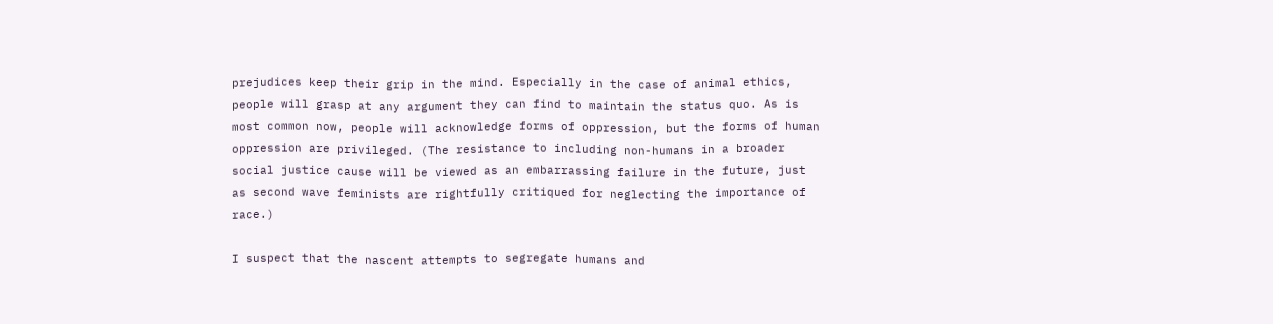prejudices keep their grip in the mind. Especially in the case of animal ethics, people will grasp at any argument they can find to maintain the status quo. As is most common now, people will acknowledge forms of oppression, but the forms of human oppression are privileged. (The resistance to including non-humans in a broader social justice cause will be viewed as an embarrassing failure in the future, just as second wave feminists are rightfully critiqued for neglecting the importance of race.)

I suspect that the nascent attempts to segregate humans and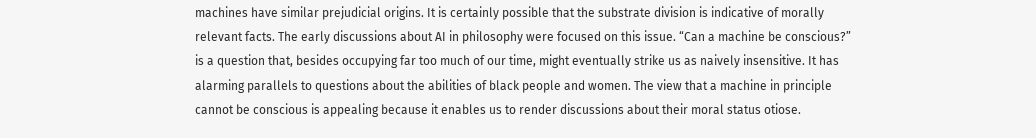machines have similar prejudicial origins. It is certainly possible that the substrate division is indicative of morally relevant facts. The early discussions about AI in philosophy were focused on this issue. “Can a machine be conscious?” is a question that, besides occupying far too much of our time, might eventually strike us as naively insensitive. It has alarming parallels to questions about the abilities of black people and women. The view that a machine in principle cannot be conscious is appealing because it enables us to render discussions about their moral status otiose.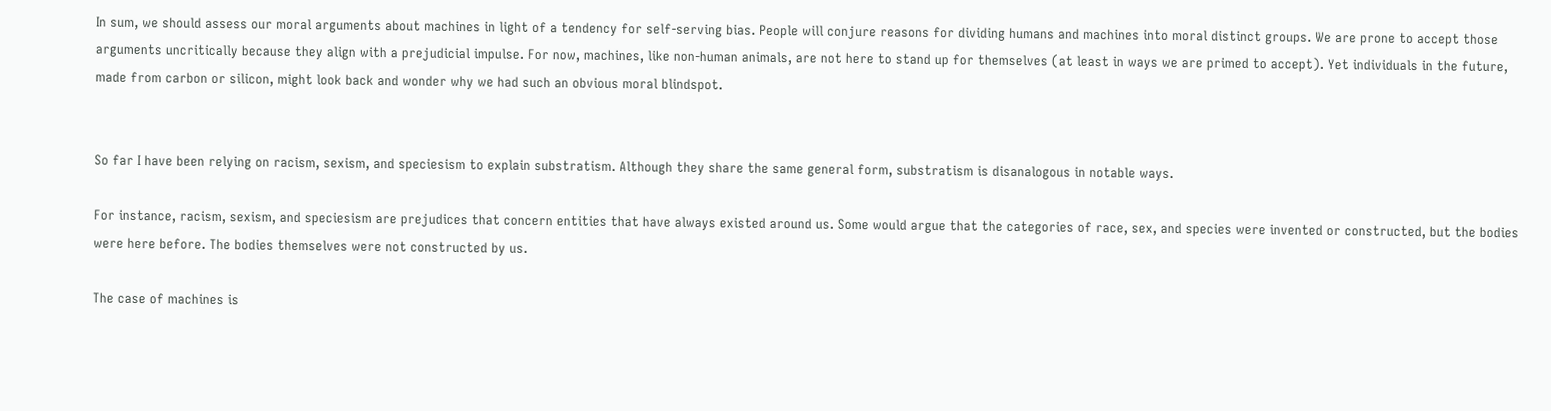In sum, we should assess our moral arguments about machines in light of a tendency for self-serving bias. People will conjure reasons for dividing humans and machines into moral distinct groups. We are prone to accept those arguments uncritically because they align with a prejudicial impulse. For now, machines, like non-human animals, are not here to stand up for themselves (at least in ways we are primed to accept). Yet individuals in the future, made from carbon or silicon, might look back and wonder why we had such an obvious moral blindspot.


So far I have been relying on racism, sexism, and speciesism to explain substratism. Although they share the same general form, substratism is disanalogous in notable ways.

For instance, racism, sexism, and speciesism are prejudices that concern entities that have always existed around us. Some would argue that the categories of race, sex, and species were invented or constructed, but the bodies were here before. The bodies themselves were not constructed by us.

The case of machines is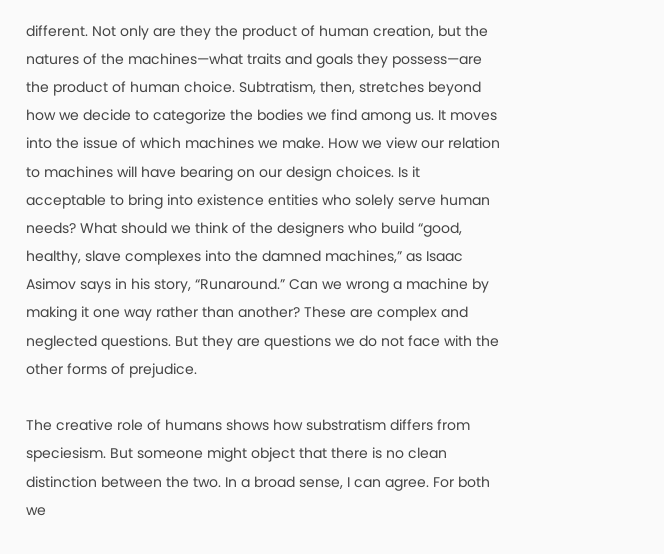different. Not only are they the product of human creation, but the natures of the machines—what traits and goals they possess—are the product of human choice. Subtratism, then, stretches beyond how we decide to categorize the bodies we find among us. It moves into the issue of which machines we make. How we view our relation to machines will have bearing on our design choices. Is it acceptable to bring into existence entities who solely serve human needs? What should we think of the designers who build “good, healthy, slave complexes into the damned machines,” as Isaac Asimov says in his story, “Runaround.” Can we wrong a machine by making it one way rather than another? These are complex and neglected questions. But they are questions we do not face with the other forms of prejudice.

The creative role of humans shows how substratism differs from speciesism. But someone might object that there is no clean distinction between the two. In a broad sense, I can agree. For both we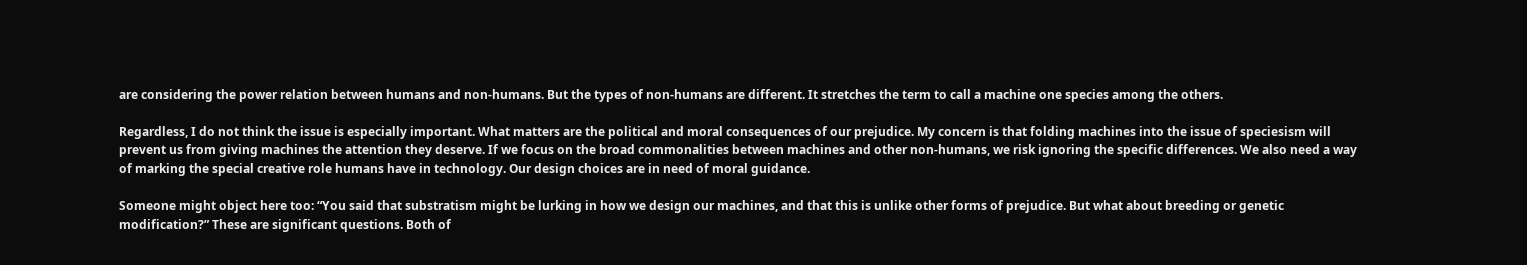are considering the power relation between humans and non-humans. But the types of non-humans are different. It stretches the term to call a machine one species among the others.

Regardless, I do not think the issue is especially important. What matters are the political and moral consequences of our prejudice. My concern is that folding machines into the issue of speciesism will prevent us from giving machines the attention they deserve. If we focus on the broad commonalities between machines and other non-humans, we risk ignoring the specific differences. We also need a way of marking the special creative role humans have in technology. Our design choices are in need of moral guidance.

Someone might object here too: “You said that substratism might be lurking in how we design our machines, and that this is unlike other forms of prejudice. But what about breeding or genetic modification?” These are significant questions. Both of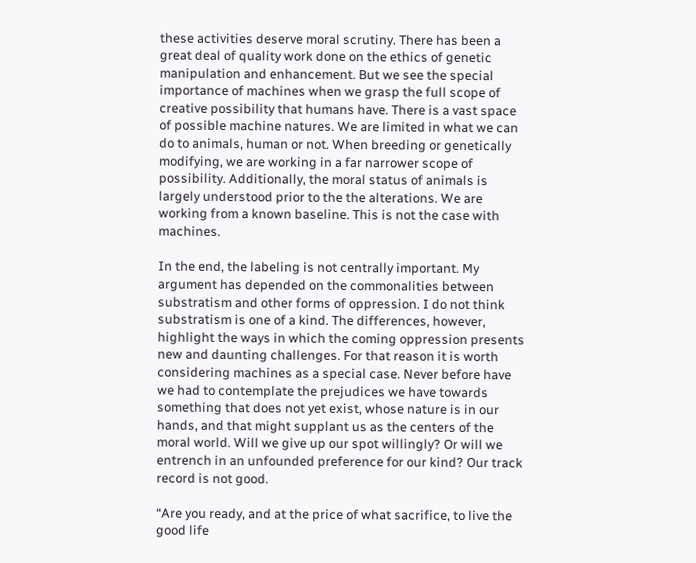these activities deserve moral scrutiny. There has been a great deal of quality work done on the ethics of genetic manipulation and enhancement. But we see the special importance of machines when we grasp the full scope of creative possibility that humans have. There is a vast space of possible machine natures. We are limited in what we can do to animals, human or not. When breeding or genetically modifying, we are working in a far narrower scope of possibility. Additionally, the moral status of animals is largely understood prior to the the alterations. We are working from a known baseline. This is not the case with machines.

In the end, the labeling is not centrally important. My argument has depended on the commonalities between substratism and other forms of oppression. I do not think substratism is one of a kind. The differences, however, highlight the ways in which the coming oppression presents new and daunting challenges. For that reason it is worth considering machines as a special case. Never before have we had to contemplate the prejudices we have towards something that does not yet exist, whose nature is in our hands, and that might supplant us as the centers of the moral world. Will we give up our spot willingly? Or will we entrench in an unfounded preference for our kind? Our track record is not good.

“Are you ready, and at the price of what sacrifice, to live the good life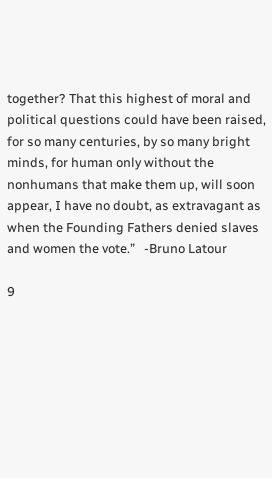together? That this highest of moral and political questions could have been raised, for so many centuries, by so many bright minds, for human only without the nonhumans that make them up, will soon appear, I have no doubt, as extravagant as when the Founding Fathers denied slaves and women the vote.”   -Bruno Latour

9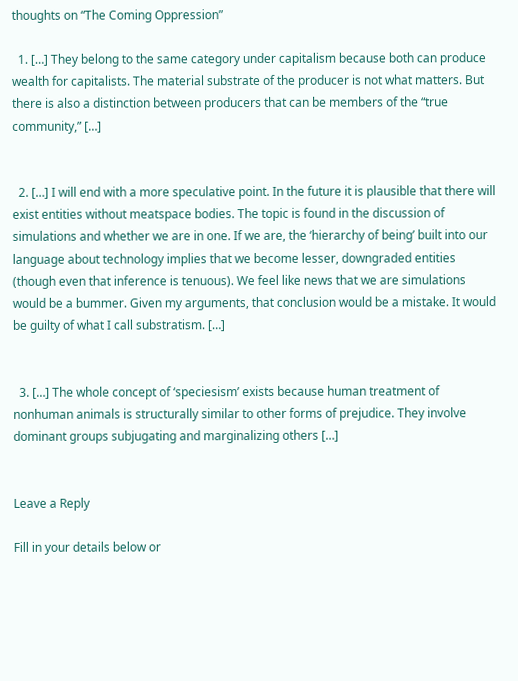thoughts on “The Coming Oppression”

  1. […] They belong to the same category under capitalism because both can produce wealth for capitalists. The material substrate of the producer is not what matters. But there is also a distinction between producers that can be members of the “true community,” […]


  2. […] I will end with a more speculative point. In the future it is plausible that there will exist entities without meatspace bodies. The topic is found in the discussion of simulations and whether we are in one. If we are, the ‘hierarchy of being’ built into our language about technology implies that we become lesser, downgraded entities (though even that inference is tenuous). We feel like news that we are simulations would be a bummer. Given my arguments, that conclusion would be a mistake. It would be guilty of what I call substratism. […]


  3. […] The whole concept of ‘speciesism’ exists because human treatment of nonhuman animals is structurally similar to other forms of prejudice. They involve dominant groups subjugating and marginalizing others […]


Leave a Reply

Fill in your details below or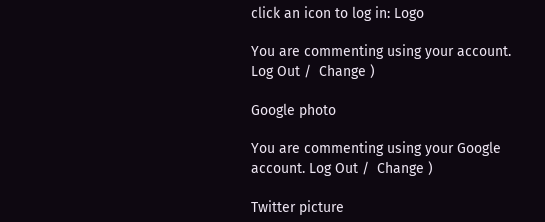click an icon to log in: Logo

You are commenting using your account. Log Out /  Change )

Google photo

You are commenting using your Google account. Log Out /  Change )

Twitter picture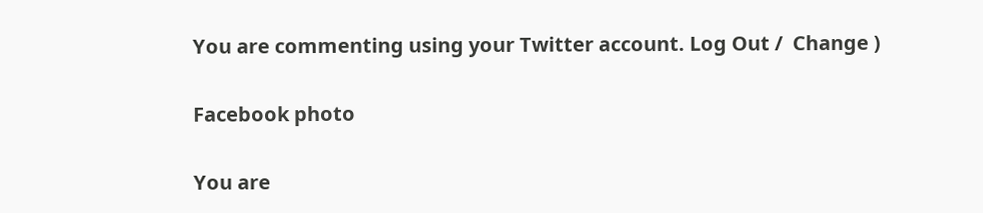You are commenting using your Twitter account. Log Out /  Change )

Facebook photo

You are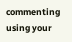commenting using your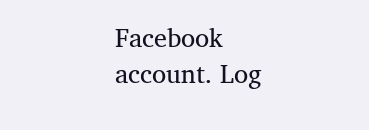Facebook account. Log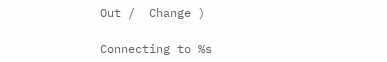Out /  Change )

Connecting to %s